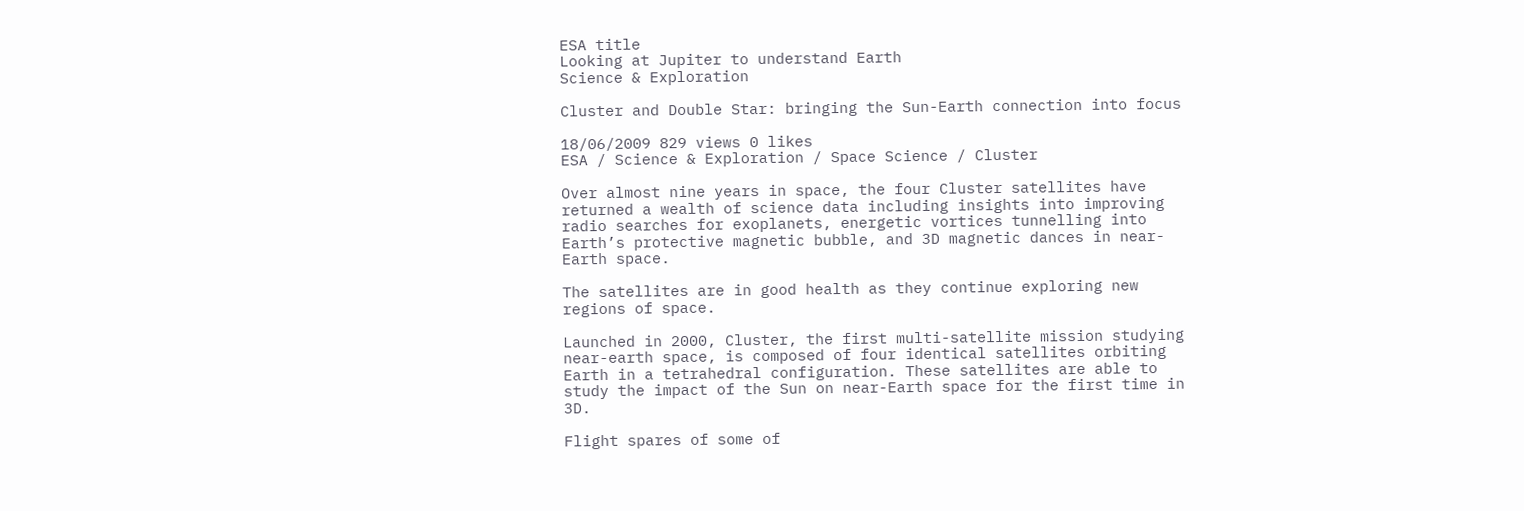ESA title
Looking at Jupiter to understand Earth
Science & Exploration

Cluster and Double Star: bringing the Sun-Earth connection into focus

18/06/2009 829 views 0 likes
ESA / Science & Exploration / Space Science / Cluster

Over almost nine years in space, the four Cluster satellites have returned a wealth of science data including insights into improving radio searches for exoplanets, energetic vortices tunnelling into Earth’s protective magnetic bubble, and 3D magnetic dances in near-Earth space.

The satellites are in good health as they continue exploring new regions of space.

Launched in 2000, Cluster, the first multi-satellite mission studying near-earth space, is composed of four identical satellites orbiting Earth in a tetrahedral configuration. These satellites are able to study the impact of the Sun on near-Earth space for the first time in 3D.

Flight spares of some of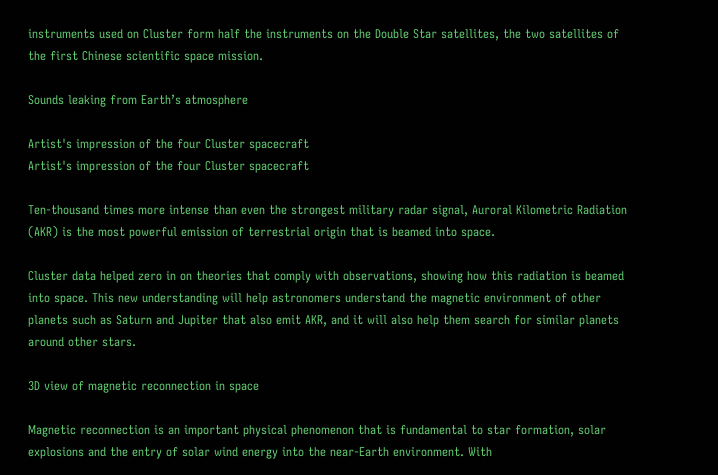instruments used on Cluster form half the instruments on the Double Star satellites, the two satellites of the first Chinese scientific space mission.

Sounds leaking from Earth’s atmosphere

Artist's impression of the four Cluster spacecraft
Artist's impression of the four Cluster spacecraft

Ten-thousand times more intense than even the strongest military radar signal, Auroral Kilometric Radiation (AKR) is the most powerful emission of terrestrial origin that is beamed into space.

Cluster data helped zero in on theories that comply with observations, showing how this radiation is beamed into space. This new understanding will help astronomers understand the magnetic environment of other planets such as Saturn and Jupiter that also emit AKR, and it will also help them search for similar planets around other stars.

3D view of magnetic reconnection in space

Magnetic reconnection is an important physical phenomenon that is fundamental to star formation, solar explosions and the entry of solar wind energy into the near-Earth environment. With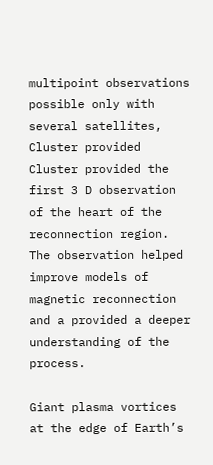multipoint observations possible only with several satellites, Cluster provided Cluster provided the first 3 D observation of the heart of the reconnection region. The observation helped improve models of magnetic reconnection and a provided a deeper understanding of the process.

Giant plasma vortices at the edge of Earth’s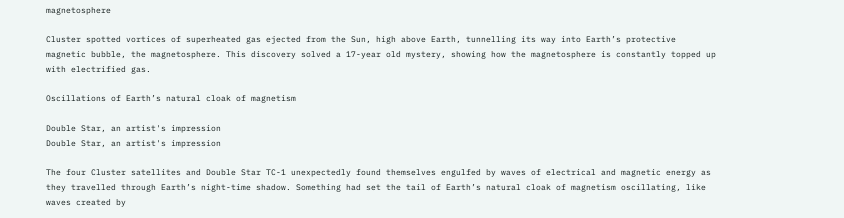magnetosphere

Cluster spotted vortices of superheated gas ejected from the Sun, high above Earth, tunnelling its way into Earth’s protective magnetic bubble, the magnetosphere. This discovery solved a 17-year old mystery, showing how the magnetosphere is constantly topped up with electrified gas.

Oscillations of Earth’s natural cloak of magnetism

Double Star, an artist's impression
Double Star, an artist's impression

The four Cluster satellites and Double Star TC-1 unexpectedly found themselves engulfed by waves of electrical and magnetic energy as they travelled through Earth’s night-time shadow. Something had set the tail of Earth’s natural cloak of magnetism oscillating, like waves created by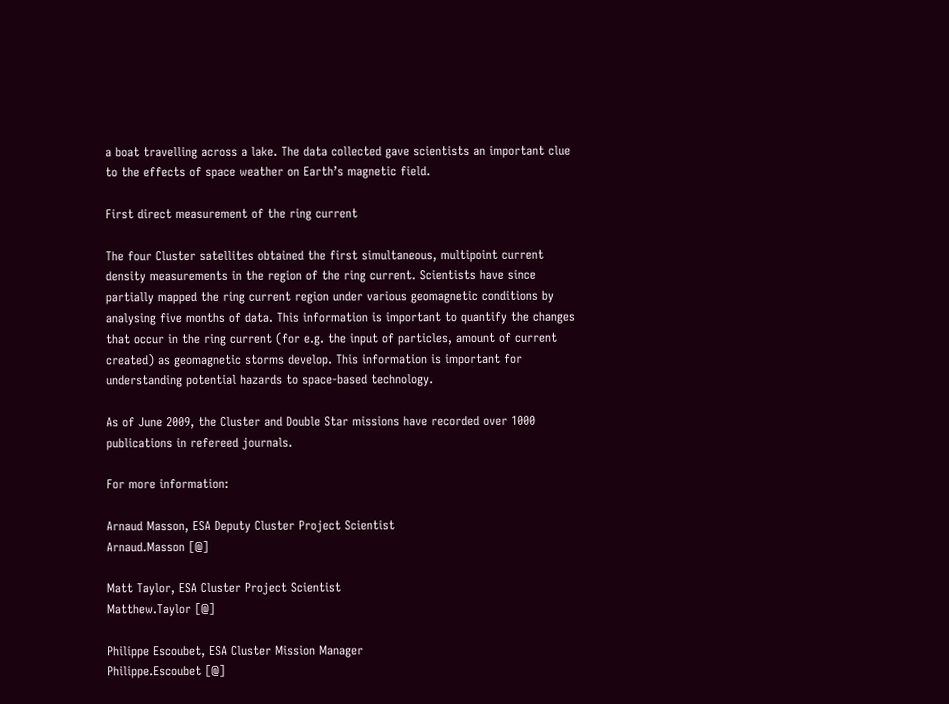a boat travelling across a lake. The data collected gave scientists an important clue to the effects of space weather on Earth’s magnetic field.

First direct measurement of the ring current

The four Cluster satellites obtained the first simultaneous, multipoint current density measurements in the region of the ring current. Scientists have since partially mapped the ring current region under various geomagnetic conditions by analysing five months of data. This information is important to quantify the changes that occur in the ring current (for e.g. the input of particles, amount of current created) as geomagnetic storms develop. This information is important for understanding potential hazards to space-based technology.

As of June 2009, the Cluster and Double Star missions have recorded over 1000 publications in refereed journals.

For more information:

Arnaud Masson, ESA Deputy Cluster Project Scientist
Arnaud.Masson [@]

Matt Taylor, ESA Cluster Project Scientist
Matthew.Taylor [@]

Philippe Escoubet, ESA Cluster Mission Manager
Philippe.Escoubet [@]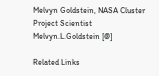Melvyn Goldstein, NASA Cluster Project Scientist
Melvyn.L.Goldstein [@]

Related Links